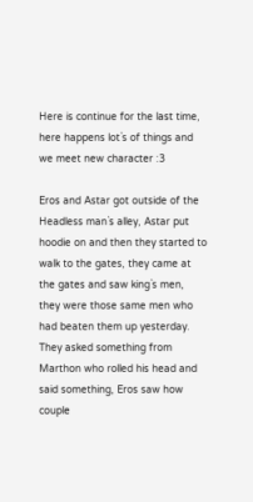Here is continue for the last time, here happens lot`s of things and we meet new character :3

Eros and Astar got outside of the Headless man`s alley, Astar put hoodie on and then they started to walk to the gates, they came at the gates and saw king`s men, they were those same men who had beaten them up yesterday. They asked something from Marthon who rolled his head and said something, Eros saw how couple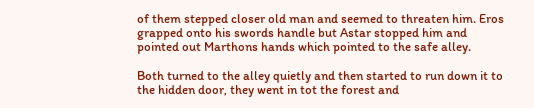of them stepped closer old man and seemed to threaten him. Eros grapped onto his swords handle but Astar stopped him and pointed out Marthons hands which pointed to the safe alley.

Both turned to the alley quietly and then started to run down it to the hidden door, they went in tot the forest and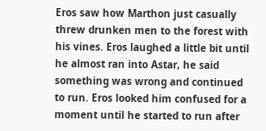Eros saw how Marthon just casually threw drunken men to the forest with his vines. Eros laughed a little bit until he almost ran into Astar, he said something was wrong and continued to run. Eros looked him confused for a moment until he started to run after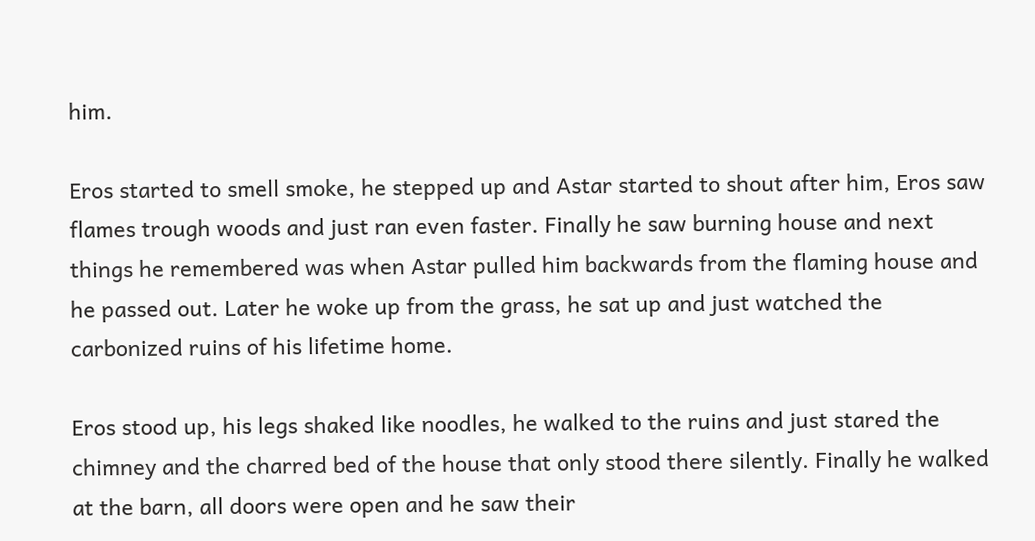him.

Eros started to smell smoke, he stepped up and Astar started to shout after him, Eros saw flames trough woods and just ran even faster. Finally he saw burning house and next things he remembered was when Astar pulled him backwards from the flaming house and he passed out. Later he woke up from the grass, he sat up and just watched the carbonized ruins of his lifetime home.

Eros stood up, his legs shaked like noodles, he walked to the ruins and just stared the chimney and the charred bed of the house that only stood there silently. Finally he walked at the barn, all doors were open and he saw their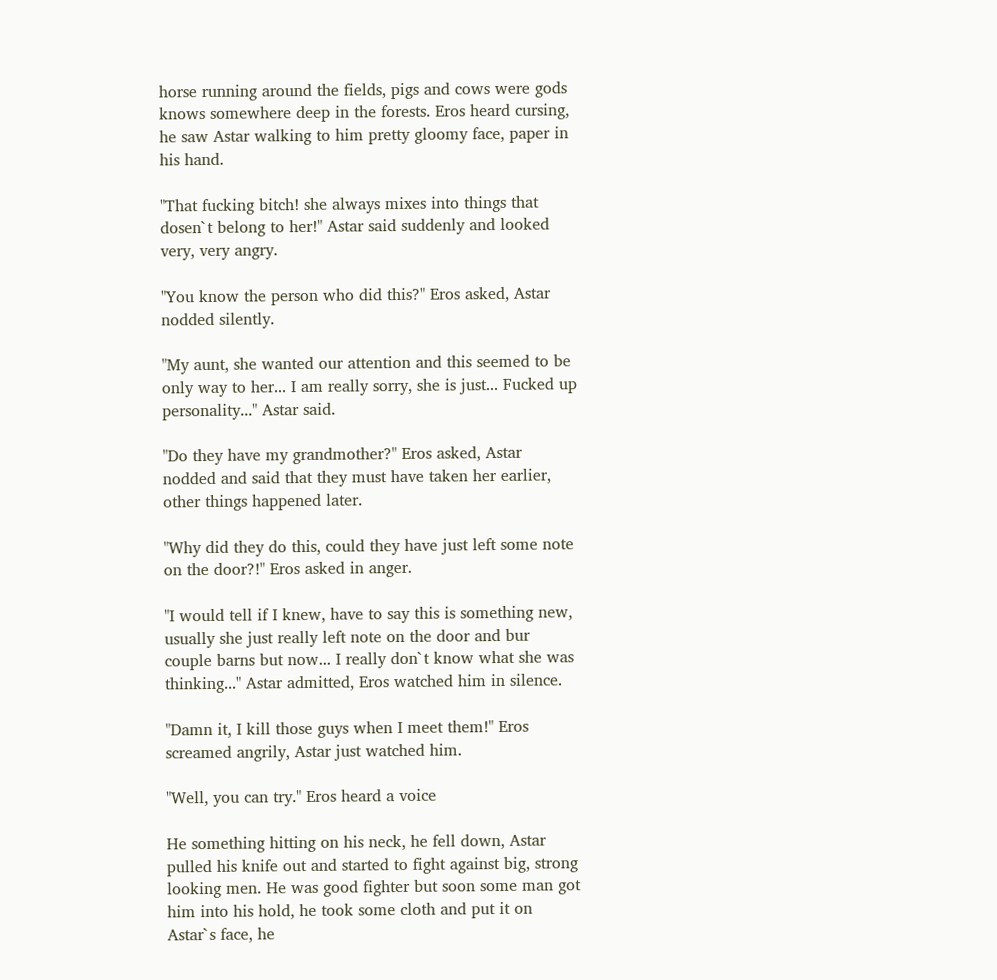horse running around the fields, pigs and cows were gods knows somewhere deep in the forests. Eros heard cursing, he saw Astar walking to him pretty gloomy face, paper in his hand.

"That fucking bitch! she always mixes into things that dosen`t belong to her!" Astar said suddenly and looked very, very angry.

"You know the person who did this?" Eros asked, Astar nodded silently.

"My aunt, she wanted our attention and this seemed to be only way to her... I am really sorry, she is just... Fucked up personality..." Astar said.

"Do they have my grandmother?" Eros asked, Astar nodded and said that they must have taken her earlier, other things happened later.

"Why did they do this, could they have just left some note on the door?!" Eros asked in anger.

"I would tell if I knew, have to say this is something new, usually she just really left note on the door and bur couple barns but now... I really don`t know what she was thinking..." Astar admitted, Eros watched him in silence.

"Damn it, I kill those guys when I meet them!" Eros screamed angrily, Astar just watched him.

"Well, you can try." Eros heard a voice

He something hitting on his neck, he fell down, Astar pulled his knife out and started to fight against big, strong looking men. He was good fighter but soon some man got him into his hold, he took some cloth and put it on Astar`s face, he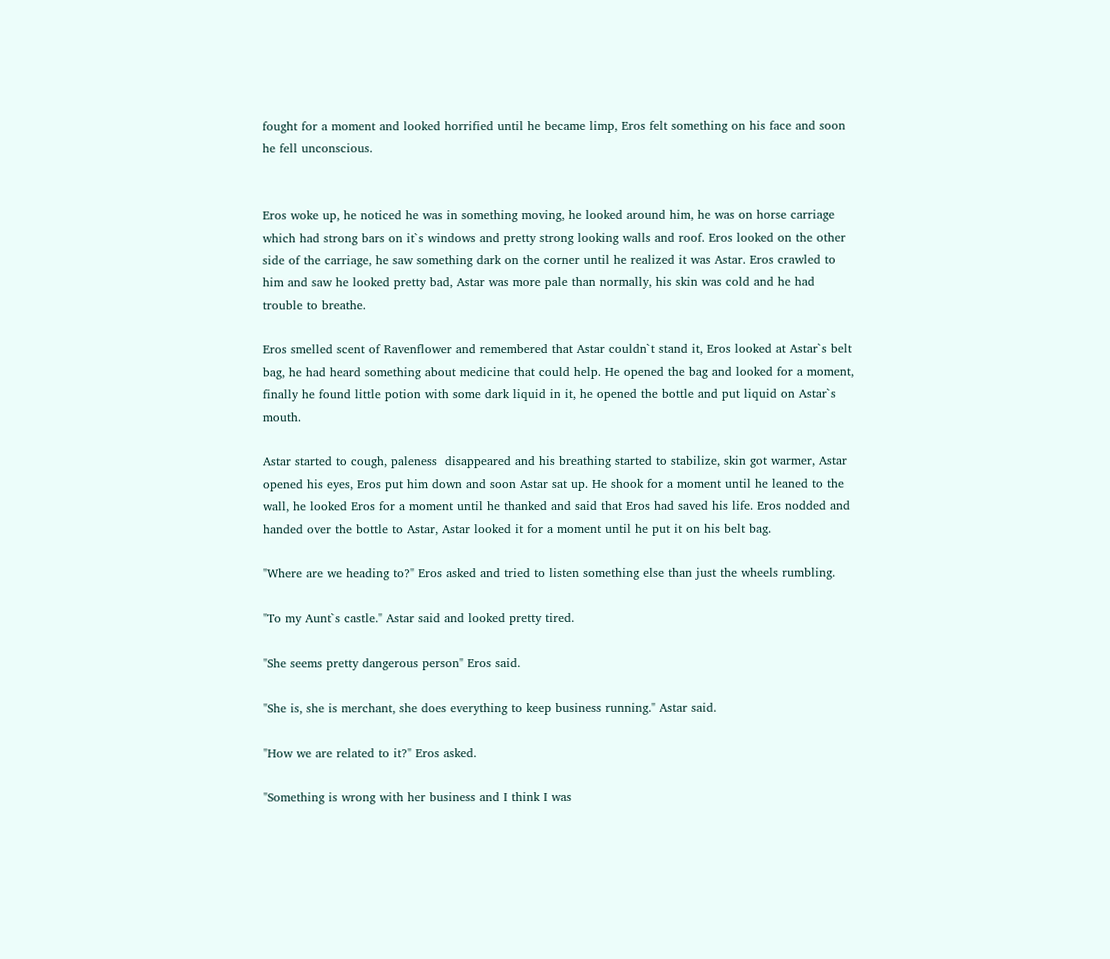fought for a moment and looked horrified until he became limp, Eros felt something on his face and soon he fell unconscious.


Eros woke up, he noticed he was in something moving, he looked around him, he was on horse carriage which had strong bars on it`s windows and pretty strong looking walls and roof. Eros looked on the other side of the carriage, he saw something dark on the corner until he realized it was Astar. Eros crawled to him and saw he looked pretty bad, Astar was more pale than normally, his skin was cold and he had trouble to breathe.

Eros smelled scent of Ravenflower and remembered that Astar couldn`t stand it, Eros looked at Astar`s belt bag, he had heard something about medicine that could help. He opened the bag and looked for a moment, finally he found little potion with some dark liquid in it, he opened the bottle and put liquid on Astar`s mouth.

Astar started to cough, paleness  disappeared and his breathing started to stabilize, skin got warmer, Astar opened his eyes, Eros put him down and soon Astar sat up. He shook for a moment until he leaned to the wall, he looked Eros for a moment until he thanked and said that Eros had saved his life. Eros nodded and handed over the bottle to Astar, Astar looked it for a moment until he put it on his belt bag.

"Where are we heading to?" Eros asked and tried to listen something else than just the wheels rumbling.

"To my Aunt`s castle." Astar said and looked pretty tired.

"She seems pretty dangerous person" Eros said.

"She is, she is merchant, she does everything to keep business running." Astar said.

"How we are related to it?" Eros asked.

"Something is wrong with her business and I think I was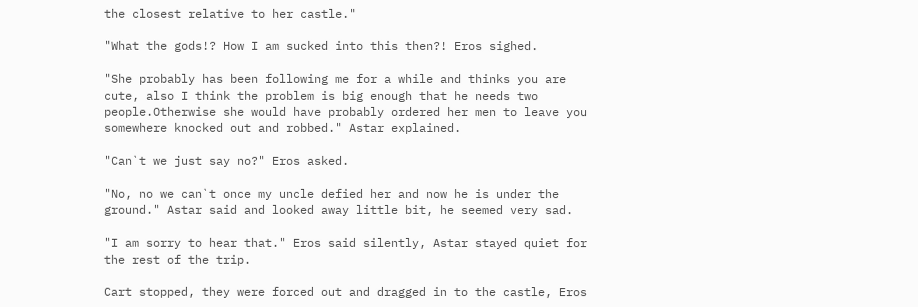the closest relative to her castle."

"What the gods!? How I am sucked into this then?! Eros sighed.

"She probably has been following me for a while and thinks you are cute, also I think the problem is big enough that he needs two people.Otherwise she would have probably ordered her men to leave you somewhere knocked out and robbed." Astar explained.

"Can`t we just say no?" Eros asked.

"No, no we can`t once my uncle defied her and now he is under the ground." Astar said and looked away little bit, he seemed very sad.

"I am sorry to hear that." Eros said silently, Astar stayed quiet for the rest of the trip.

Cart stopped, they were forced out and dragged in to the castle, Eros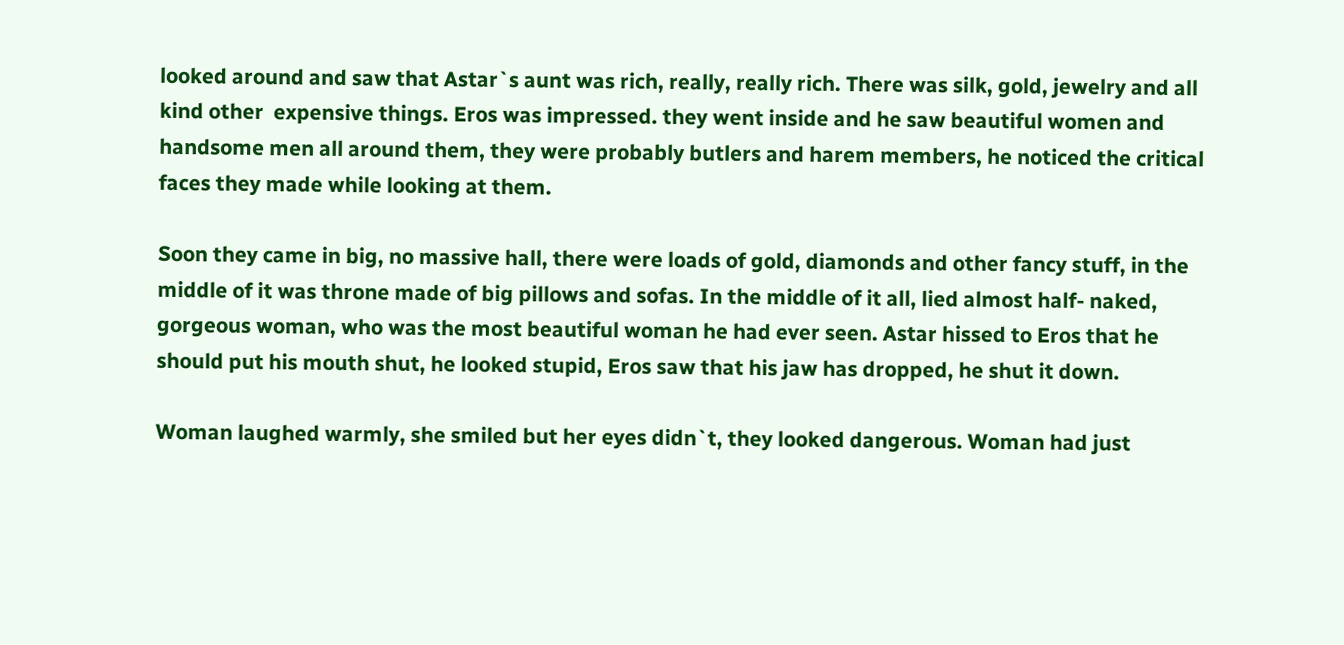looked around and saw that Astar`s aunt was rich, really, really rich. There was silk, gold, jewelry and all kind other  expensive things. Eros was impressed. they went inside and he saw beautiful women and handsome men all around them, they were probably butlers and harem members, he noticed the critical faces they made while looking at them.

Soon they came in big, no massive hall, there were loads of gold, diamonds and other fancy stuff, in the middle of it was throne made of big pillows and sofas. In the middle of it all, lied almost half- naked, gorgeous woman, who was the most beautiful woman he had ever seen. Astar hissed to Eros that he should put his mouth shut, he looked stupid, Eros saw that his jaw has dropped, he shut it down.

Woman laughed warmly, she smiled but her eyes didn`t, they looked dangerous. Woman had just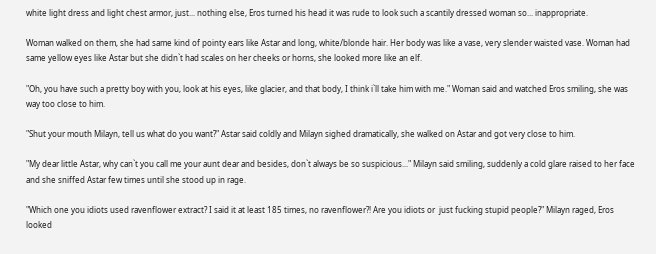white light dress and light chest armor, just... nothing else, Eros turned his head it was rude to look such a scantily dressed woman so... inappropriate.

Woman walked on them, she had same kind of pointy ears like Astar and long, white/blonde hair. Her body was like a vase, very slender waisted vase. Woman had same yellow eyes like Astar but she didn`t had scales on her cheeks or horns, she looked more like an elf.

"Oh, you have such a pretty boy with you, look at his eyes, like glacier, and that body, I think i`ll take him with me." Woman said and watched Eros smiling, she was way too close to him.

"Shut your mouth Milayn, tell us what do you want?" Astar said coldly and Milayn sighed dramatically, she walked on Astar and got very close to him.

"My dear little Astar, why can`t you call me your aunt dear and besides, don`t always be so suspicious..." Milayn said smiling, suddenly a cold glare raised to her face and she sniffed Astar few times until she stood up in rage.

"Which one you idiots used ravenflower extract? I said it at least 185 times, no ravenflower?! Are you idiots or  just fucking stupid people?" Milayn raged, Eros looked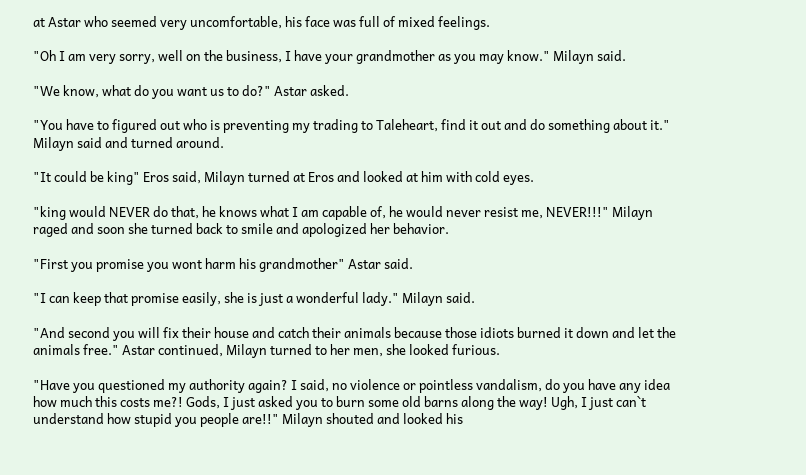at Astar who seemed very uncomfortable, his face was full of mixed feelings.

"Oh I am very sorry, well on the business, I have your grandmother as you may know." Milayn said.

"We know, what do you want us to do?" Astar asked.

"You have to figured out who is preventing my trading to Taleheart, find it out and do something about it." Milayn said and turned around.

"It could be king" Eros said, Milayn turned at Eros and looked at him with cold eyes.

"king would NEVER do that, he knows what I am capable of, he would never resist me, NEVER!!!" Milayn raged and soon she turned back to smile and apologized her behavior.

"First you promise you wont harm his grandmother" Astar said.

"I can keep that promise easily, she is just a wonderful lady." Milayn said.

"And second you will fix their house and catch their animals because those idiots burned it down and let the animals free." Astar continued, Milayn turned to her men, she looked furious.

"Have you questioned my authority again? I said, no violence or pointless vandalism, do you have any idea how much this costs me?! Gods, I just asked you to burn some old barns along the way! Ugh, I just can`t understand how stupid you people are!!" Milayn shouted and looked his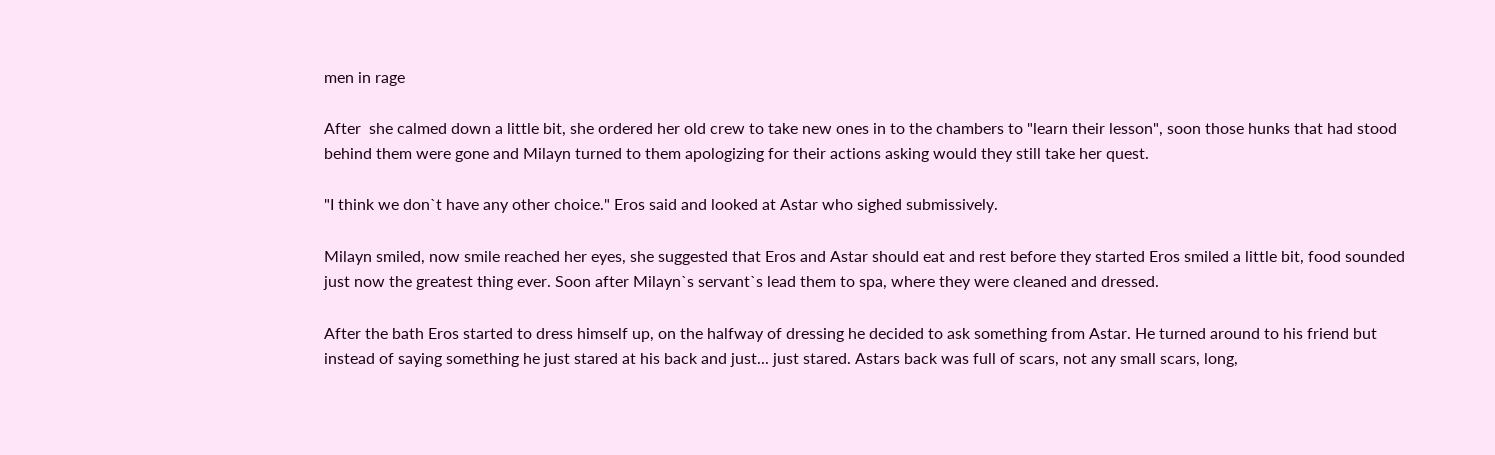men in rage

After  she calmed down a little bit, she ordered her old crew to take new ones in to the chambers to "learn their lesson", soon those hunks that had stood behind them were gone and Milayn turned to them apologizing for their actions asking would they still take her quest.

"I think we don`t have any other choice." Eros said and looked at Astar who sighed submissively.

Milayn smiled, now smile reached her eyes, she suggested that Eros and Astar should eat and rest before they started Eros smiled a little bit, food sounded just now the greatest thing ever. Soon after Milayn`s servant`s lead them to spa, where they were cleaned and dressed.

After the bath Eros started to dress himself up, on the halfway of dressing he decided to ask something from Astar. He turned around to his friend but instead of saying something he just stared at his back and just... just stared. Astars back was full of scars, not any small scars, long,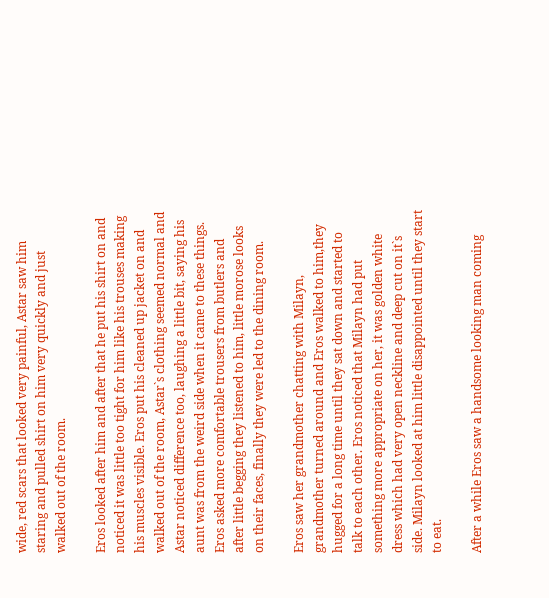wide, red scars that looked very painful, Astar saw him staring and pulled shirt on him very quickly and just walked out of the room.

Eros looked after him and after that he put his shirt on and noticed it was little too tight for him like his trouses making his muscles visible. Eros put his cleaned up jacket on and walked out of the room, Astar`s clothing seemed normal and Astar noticed difference too, laughing a little bit, saying his aunt was from the weird side when it came to these things. Eros asked more comfortable trousers from butlers and after little begging they listened to him, little morose looks on their faces, finally they were led to the dining room.

Eros saw her grandmother chatting with Milayn, grandmother turned around and Eros walked to him,they hugged for a long time until they sat down and started to talk to each other. Eros noticed that Milayn had put something more appropriate on her, it was golden white dress which had very open neckline and deep cut on it`s side. Milayn looked at him little disappointed until they start to eat.

After a while Eros saw a handsome looking man coming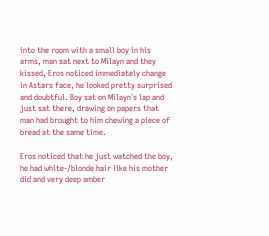into the room with a small boy in his arms, man sat next to Milayn and they kissed, Eros noticed immediately change in Astars face, he looked pretty surprised and doubtful. Boy sat on Milayn`s lap and just sat there, drawing on papers that man had brought to him chewing a piece of bread at the same time.

Eros noticed that he just watched the boy, he had white-/blonde hair like his mother did and very deep amber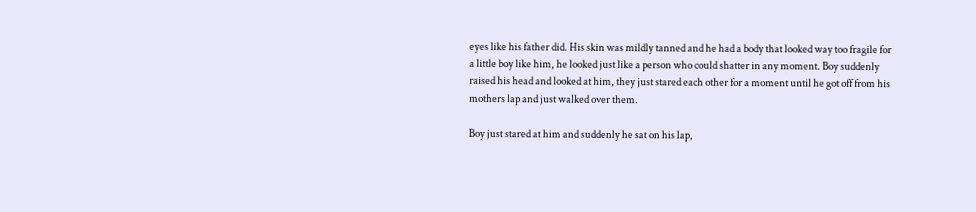eyes like his father did. His skin was mildly tanned and he had a body that looked way too fragile for a little boy like him, he looked just like a person who could shatter in any moment. Boy suddenly raised his head and looked at him, they just stared each other for a moment until he got off from his mothers lap and just walked over them.

Boy just stared at him and suddenly he sat on his lap,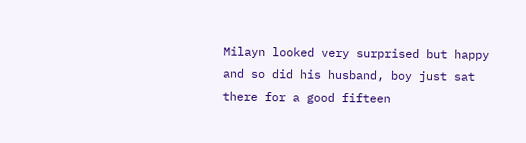Milayn looked very surprised but happy and so did his husband, boy just sat there for a good fifteen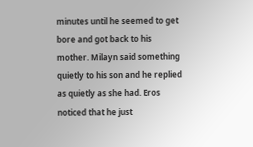minutes until he seemed to get bore and got back to his mother. Milayn said something quietly to his son and he replied as quietly as she had. Eros noticed that he just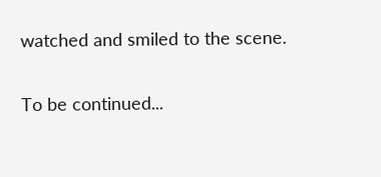watched and smiled to the scene.

To be continued...